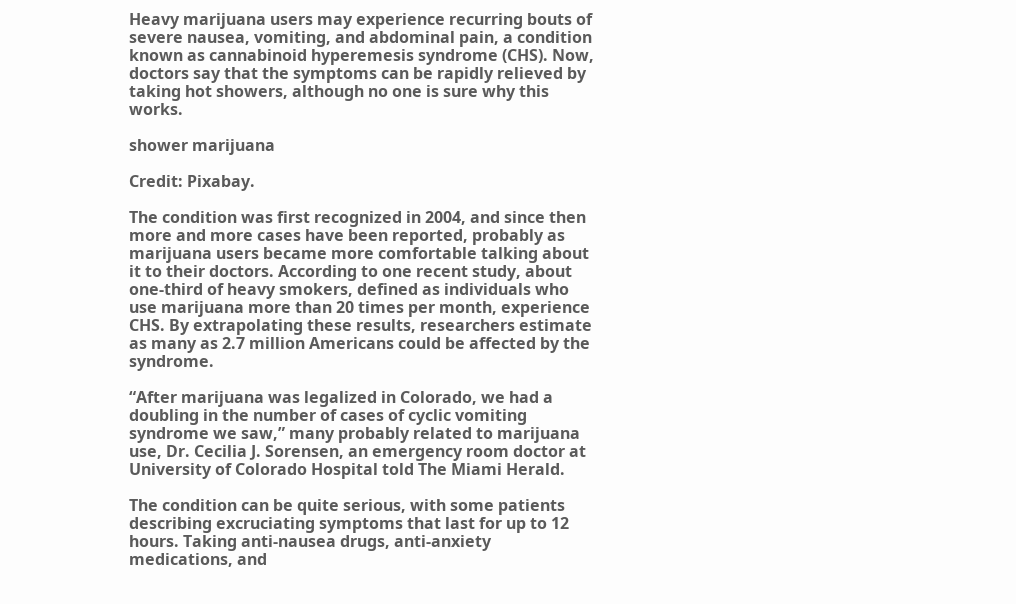Heavy marijuana users may experience recurring bouts of severe nausea, vomiting, and abdominal pain, a condition known as cannabinoid hyperemesis syndrome (CHS). Now, doctors say that the symptoms can be rapidly relieved by taking hot showers, although no one is sure why this works.

shower marijuana

Credit: Pixabay.

The condition was first recognized in 2004, and since then more and more cases have been reported, probably as marijuana users became more comfortable talking about it to their doctors. According to one recent study, about one-third of heavy smokers, defined as individuals who use marijuana more than 20 times per month, experience CHS. By extrapolating these results, researchers estimate as many as 2.7 million Americans could be affected by the syndrome.

“After marijuana was legalized in Colorado, we had a doubling in the number of cases of cyclic vomiting syndrome we saw,” many probably related to marijuana use, Dr. Cecilia J. Sorensen, an emergency room doctor at University of Colorado Hospital told The Miami Herald.

The condition can be quite serious, with some patients describing excruciating symptoms that last for up to 12 hours. Taking anti-nausea drugs, anti-anxiety medications, and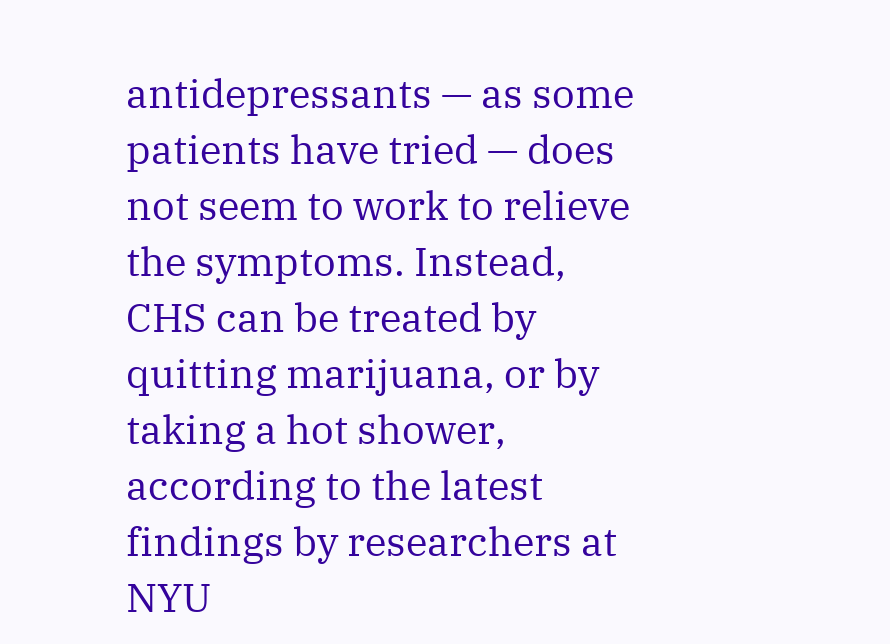antidepressants — as some patients have tried — does not seem to work to relieve the symptoms. Instead, CHS can be treated by quitting marijuana, or by taking a hot shower, according to the latest findings by researchers at NYU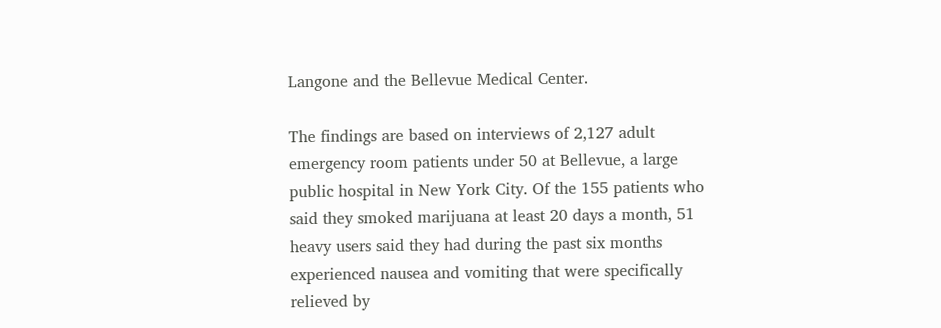Langone and the Bellevue Medical Center.

The findings are based on interviews of 2,127 adult emergency room patients under 50 at Bellevue, a large public hospital in New York City. Of the 155 patients who said they smoked marijuana at least 20 days a month, 51 heavy users said they had during the past six months experienced nausea and vomiting that were specifically relieved by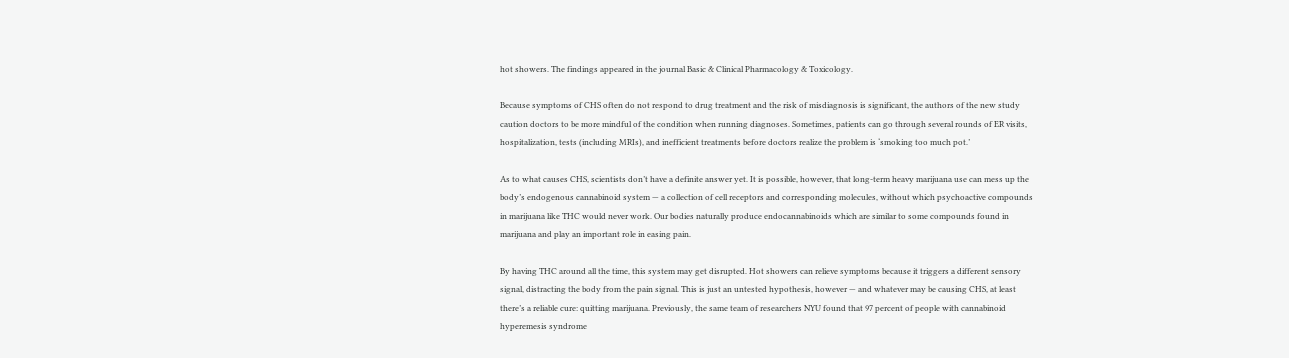hot showers. The findings appeared in the journal Basic & Clinical Pharmacology & Toxicology.

Because symptoms of CHS often do not respond to drug treatment and the risk of misdiagnosis is significant, the authors of the new study caution doctors to be more mindful of the condition when running diagnoses. Sometimes, patients can go through several rounds of ER visits, hospitalization, tests (including MRIs), and inefficient treatments before doctors realize the problem is ‘smoking too much pot.’

As to what causes CHS, scientists don’t have a definite answer yet. It is possible, however, that long-term heavy marijuana use can mess up the body’s endogenous cannabinoid system — a collection of cell receptors and corresponding molecules, without which psychoactive compounds in marijuana like THC would never work. Our bodies naturally produce endocannabinoids which are similar to some compounds found in marijuana and play an important role in easing pain.

By having THC around all the time, this system may get disrupted. Hot showers can relieve symptoms because it triggers a different sensory signal, distracting the body from the pain signal. This is just an untested hypothesis, however — and whatever may be causing CHS, at least there’s a reliable cure: quitting marijuana. Previously, the same team of researchers NYU found that 97 percent of people with cannabinoid hyperemesis syndrome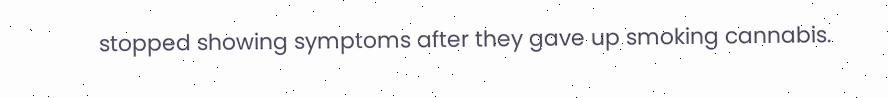stopped showing symptoms after they gave up smoking cannabis.